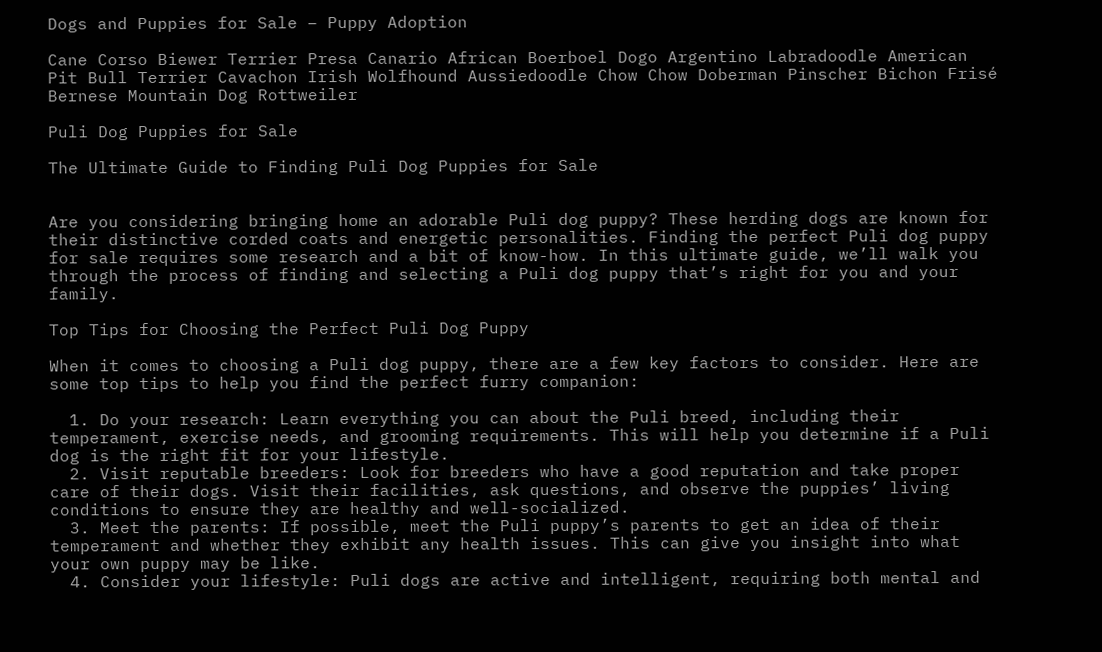Dogs and Puppies for Sale – Puppy Adoption

Cane Corso Biewer Terrier Presa Canario African Boerboel Dogo Argentino Labradoodle American Pit Bull Terrier Cavachon Irish Wolfhound Aussiedoodle Chow Chow Doberman Pinscher Bichon Frisé Bernese Mountain Dog Rottweiler

Puli Dog Puppies for Sale

The Ultimate Guide to Finding Puli Dog Puppies for Sale


Are you considering bringing home an adorable Puli dog puppy? These herding dogs are known for their distinctive corded coats and energetic personalities. Finding the perfect Puli dog puppy for sale requires some research and a bit of know-how. In this ultimate guide, we’ll walk you through the process of finding and selecting a Puli dog puppy that’s right for you and your family.

Top Tips for Choosing the Perfect Puli Dog Puppy

When it comes to choosing a Puli dog puppy, there are a few key factors to consider. Here are some top tips to help you find the perfect furry companion:

  1. Do your research: Learn everything you can about the Puli breed, including their temperament, exercise needs, and grooming requirements. This will help you determine if a Puli dog is the right fit for your lifestyle.
  2. Visit reputable breeders: Look for breeders who have a good reputation and take proper care of their dogs. Visit their facilities, ask questions, and observe the puppies’ living conditions to ensure they are healthy and well-socialized.
  3. Meet the parents: If possible, meet the Puli puppy’s parents to get an idea of their temperament and whether they exhibit any health issues. This can give you insight into what your own puppy may be like.
  4. Consider your lifestyle: Puli dogs are active and intelligent, requiring both mental and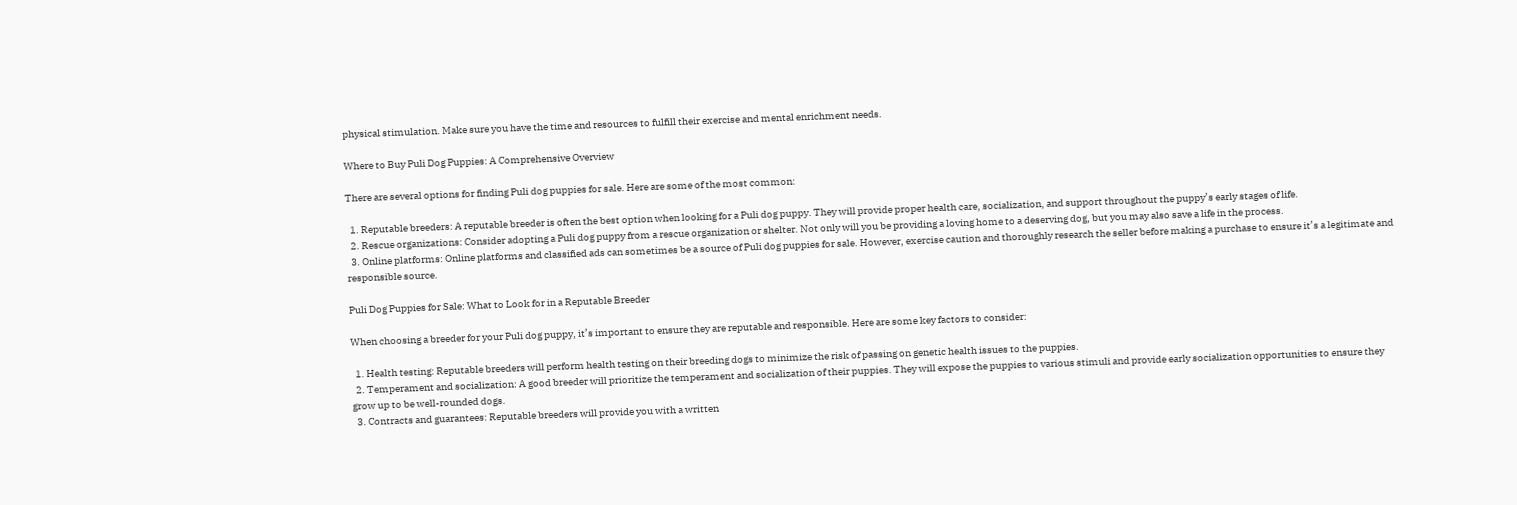physical stimulation. Make sure you have the time and resources to fulfill their exercise and mental enrichment needs.

Where to Buy Puli Dog Puppies: A Comprehensive Overview

There are several options for finding Puli dog puppies for sale. Here are some of the most common:

  1. Reputable breeders: A reputable breeder is often the best option when looking for a Puli dog puppy. They will provide proper health care, socialization, and support throughout the puppy’s early stages of life.
  2. Rescue organizations: Consider adopting a Puli dog puppy from a rescue organization or shelter. Not only will you be providing a loving home to a deserving dog, but you may also save a life in the process.
  3. Online platforms: Online platforms and classified ads can sometimes be a source of Puli dog puppies for sale. However, exercise caution and thoroughly research the seller before making a purchase to ensure it’s a legitimate and responsible source.

Puli Dog Puppies for Sale: What to Look for in a Reputable Breeder

When choosing a breeder for your Puli dog puppy, it’s important to ensure they are reputable and responsible. Here are some key factors to consider:

  1. Health testing: Reputable breeders will perform health testing on their breeding dogs to minimize the risk of passing on genetic health issues to the puppies.
  2. Temperament and socialization: A good breeder will prioritize the temperament and socialization of their puppies. They will expose the puppies to various stimuli and provide early socialization opportunities to ensure they grow up to be well-rounded dogs.
  3. Contracts and guarantees: Reputable breeders will provide you with a written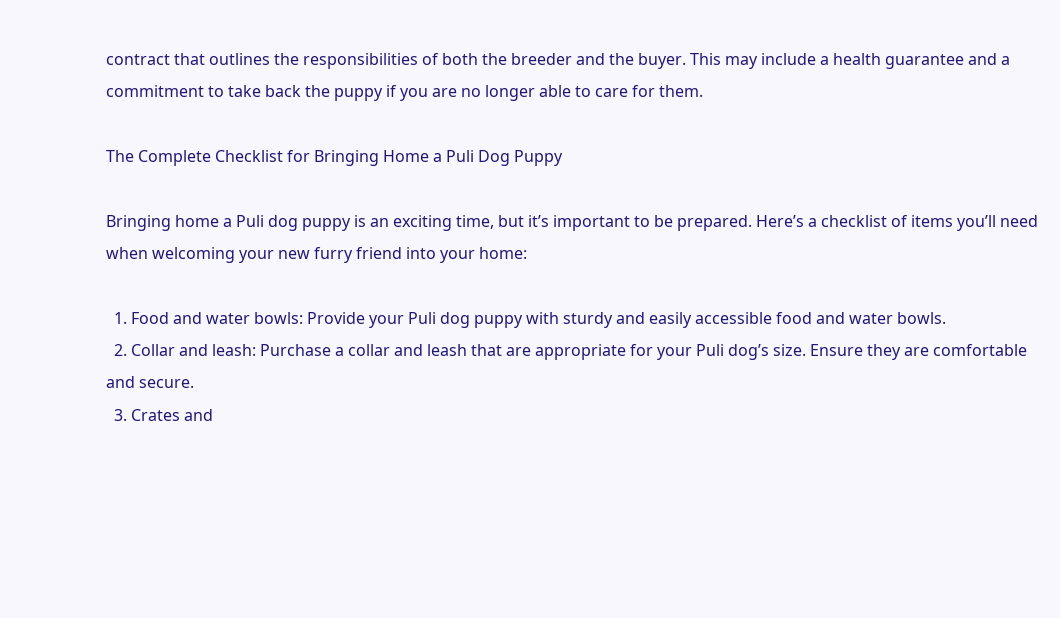contract that outlines the responsibilities of both the breeder and the buyer. This may include a health guarantee and a commitment to take back the puppy if you are no longer able to care for them.

The Complete Checklist for Bringing Home a Puli Dog Puppy

Bringing home a Puli dog puppy is an exciting time, but it’s important to be prepared. Here’s a checklist of items you’ll need when welcoming your new furry friend into your home:

  1. Food and water bowls: Provide your Puli dog puppy with sturdy and easily accessible food and water bowls.
  2. Collar and leash: Purchase a collar and leash that are appropriate for your Puli dog’s size. Ensure they are comfortable and secure.
  3. Crates and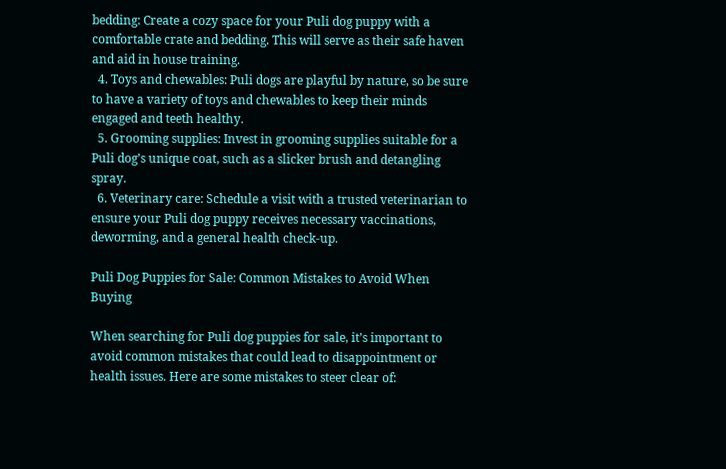bedding: Create a cozy space for your Puli dog puppy with a comfortable crate and bedding. This will serve as their safe haven and aid in house training.
  4. Toys and chewables: Puli dogs are playful by nature, so be sure to have a variety of toys and chewables to keep their minds engaged and teeth healthy.
  5. Grooming supplies: Invest in grooming supplies suitable for a Puli dog’s unique coat, such as a slicker brush and detangling spray.
  6. Veterinary care: Schedule a visit with a trusted veterinarian to ensure your Puli dog puppy receives necessary vaccinations, deworming, and a general health check-up.

Puli Dog Puppies for Sale: Common Mistakes to Avoid When Buying

When searching for Puli dog puppies for sale, it’s important to avoid common mistakes that could lead to disappointment or health issues. Here are some mistakes to steer clear of: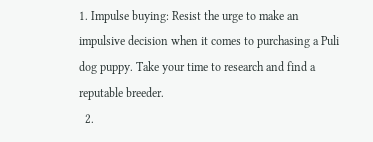1. Impulse buying: Resist the urge to make an impulsive decision when it comes to purchasing a Puli dog puppy. Take your time to research and find a reputable breeder.
  2.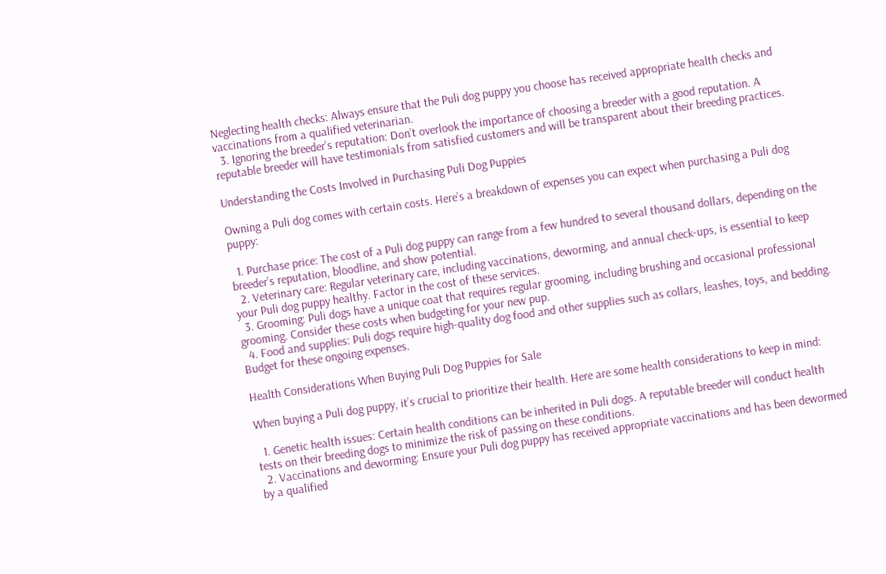Neglecting health checks: Always ensure that the Puli dog puppy you choose has received appropriate health checks and vaccinations from a qualified veterinarian.
  3. Ignoring the breeder’s reputation: Don’t overlook the importance of choosing a breeder with a good reputation. A reputable breeder will have testimonials from satisfied customers and will be transparent about their breeding practices.

Understanding the Costs Involved in Purchasing Puli Dog Puppies

Owning a Puli dog comes with certain costs. Here’s a breakdown of expenses you can expect when purchasing a Puli dog puppy:

  1. Purchase price: The cost of a Puli dog puppy can range from a few hundred to several thousand dollars, depending on the breeder’s reputation, bloodline, and show potential.
  2. Veterinary care: Regular veterinary care, including vaccinations, deworming, and annual check-ups, is essential to keep your Puli dog puppy healthy. Factor in the cost of these services.
  3. Grooming: Puli dogs have a unique coat that requires regular grooming, including brushing and occasional professional grooming. Consider these costs when budgeting for your new pup.
  4. Food and supplies: Puli dogs require high-quality dog food and other supplies such as collars, leashes, toys, and bedding. Budget for these ongoing expenses.

Health Considerations When Buying Puli Dog Puppies for Sale

When buying a Puli dog puppy, it’s crucial to prioritize their health. Here are some health considerations to keep in mind:

  1. Genetic health issues: Certain health conditions can be inherited in Puli dogs. A reputable breeder will conduct health tests on their breeding dogs to minimize the risk of passing on these conditions.
  2. Vaccinations and deworming: Ensure your Puli dog puppy has received appropriate vaccinations and has been dewormed by a qualified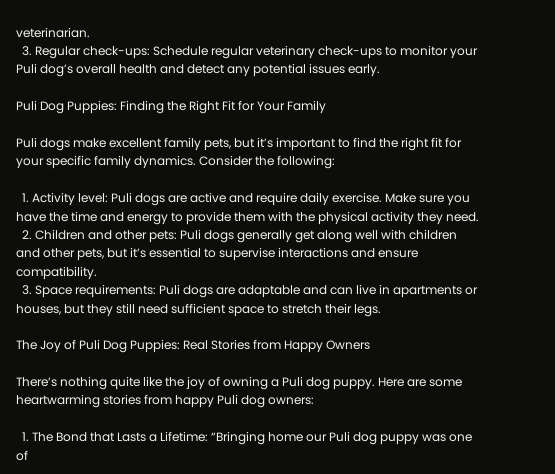veterinarian.
  3. Regular check-ups: Schedule regular veterinary check-ups to monitor your Puli dog’s overall health and detect any potential issues early.

Puli Dog Puppies: Finding the Right Fit for Your Family

Puli dogs make excellent family pets, but it’s important to find the right fit for your specific family dynamics. Consider the following:

  1. Activity level: Puli dogs are active and require daily exercise. Make sure you have the time and energy to provide them with the physical activity they need.
  2. Children and other pets: Puli dogs generally get along well with children and other pets, but it’s essential to supervise interactions and ensure compatibility.
  3. Space requirements: Puli dogs are adaptable and can live in apartments or houses, but they still need sufficient space to stretch their legs.

The Joy of Puli Dog Puppies: Real Stories from Happy Owners

There’s nothing quite like the joy of owning a Puli dog puppy. Here are some heartwarming stories from happy Puli dog owners:

  1. The Bond that Lasts a Lifetime: “Bringing home our Puli dog puppy was one of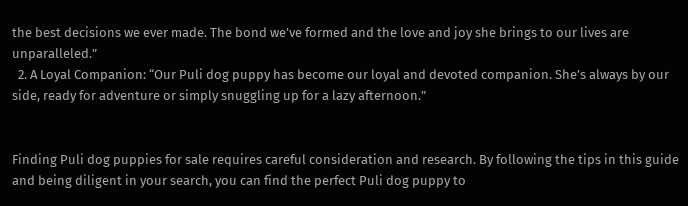the best decisions we ever made. The bond we’ve formed and the love and joy she brings to our lives are unparalleled.”
  2. A Loyal Companion: “Our Puli dog puppy has become our loyal and devoted companion. She’s always by our side, ready for adventure or simply snuggling up for a lazy afternoon.”


Finding Puli dog puppies for sale requires careful consideration and research. By following the tips in this guide and being diligent in your search, you can find the perfect Puli dog puppy to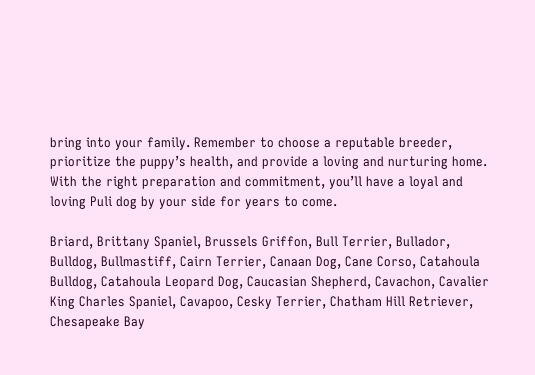bring into your family. Remember to choose a reputable breeder, prioritize the puppy’s health, and provide a loving and nurturing home. With the right preparation and commitment, you’ll have a loyal and loving Puli dog by your side for years to come.

Briard, Brittany Spaniel, Brussels Griffon, Bull Terrier, Bullador, Bulldog, Bullmastiff, Cairn Terrier, Canaan Dog, Cane Corso, Catahoula Bulldog, Catahoula Leopard Dog, Caucasian Shepherd, Cavachon, Cavalier King Charles Spaniel, Cavapoo, Cesky Terrier, Chatham Hill Retriever, Chesapeake Bay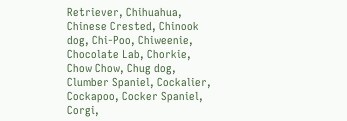Retriever, Chihuahua, Chinese Crested, Chinook dog, Chi-Poo, Chiweenie, Chocolate Lab, Chorkie, Chow Chow, Chug dog, Clumber Spaniel, Cockalier, Cockapoo, Cocker Spaniel, Corgi,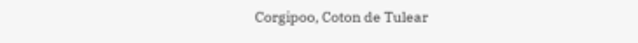Corgipoo, Coton de Tulear